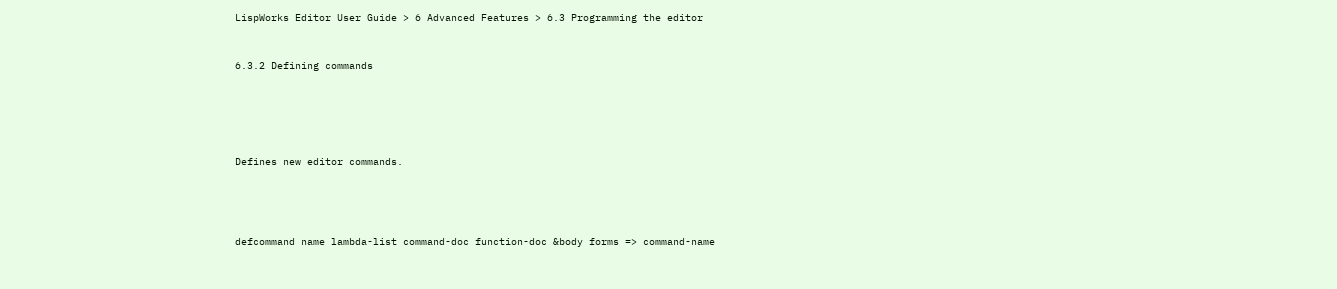LispWorks Editor User Guide > 6 Advanced Features > 6.3 Programming the editor


6.3.2 Defining commands





Defines new editor commands.




defcommand name lambda-list command-doc function-doc &body forms => command-name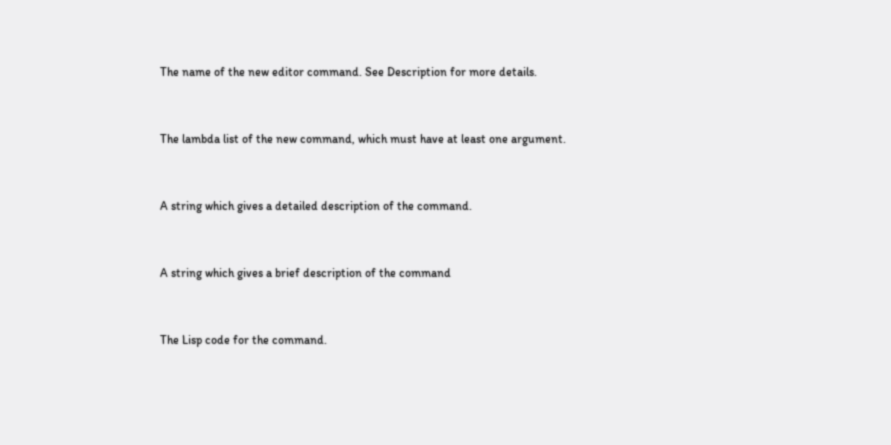The name of the new editor command. See Description for more details.


The lambda list of the new command, which must have at least one argument.


A string which gives a detailed description of the command.


A string which gives a brief description of the command


The Lisp code for the command.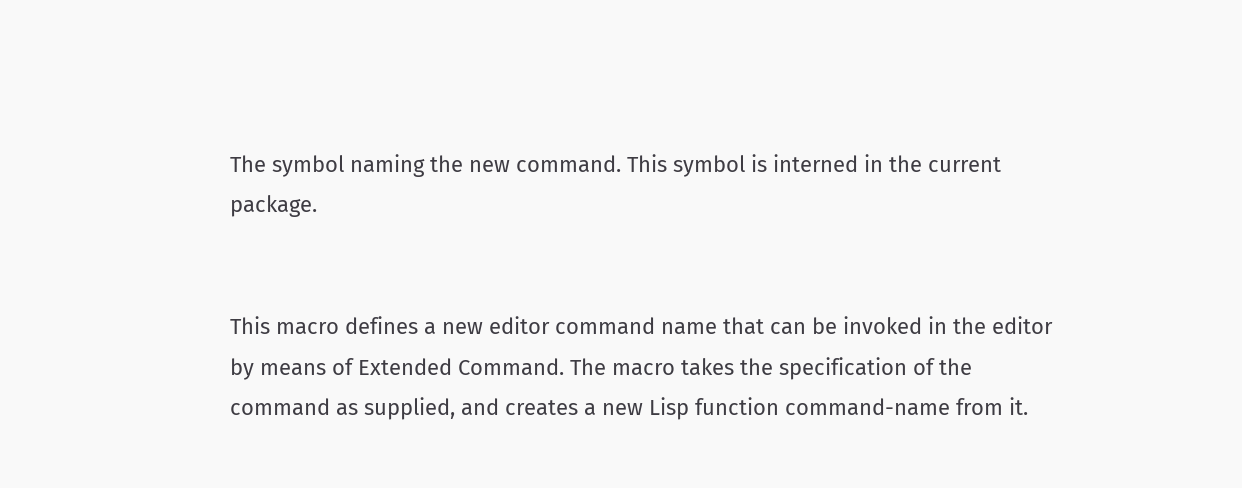The symbol naming the new command. This symbol is interned in the current package.


This macro defines a new editor command name that can be invoked in the editor by means of Extended Command. The macro takes the specification of the command as supplied, and creates a new Lisp function command-name from it.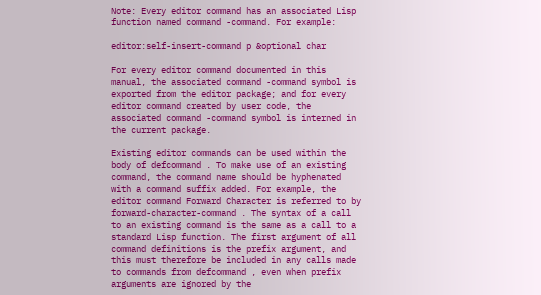Note: Every editor command has an associated Lisp function named command -command. For example:

editor:self-insert-command p &optional char

For every editor command documented in this manual, the associated command -command symbol is exported from the editor package; and for every editor command created by user code, the associated command -command symbol is interned in the current package.

Existing editor commands can be used within the body of defcommand . To make use of an existing command, the command name should be hyphenated with a command suffix added. For example, the editor command Forward Character is referred to by forward-character-command . The syntax of a call to an existing command is the same as a call to a standard Lisp function. The first argument of all command definitions is the prefix argument, and this must therefore be included in any calls made to commands from defcommand , even when prefix arguments are ignored by the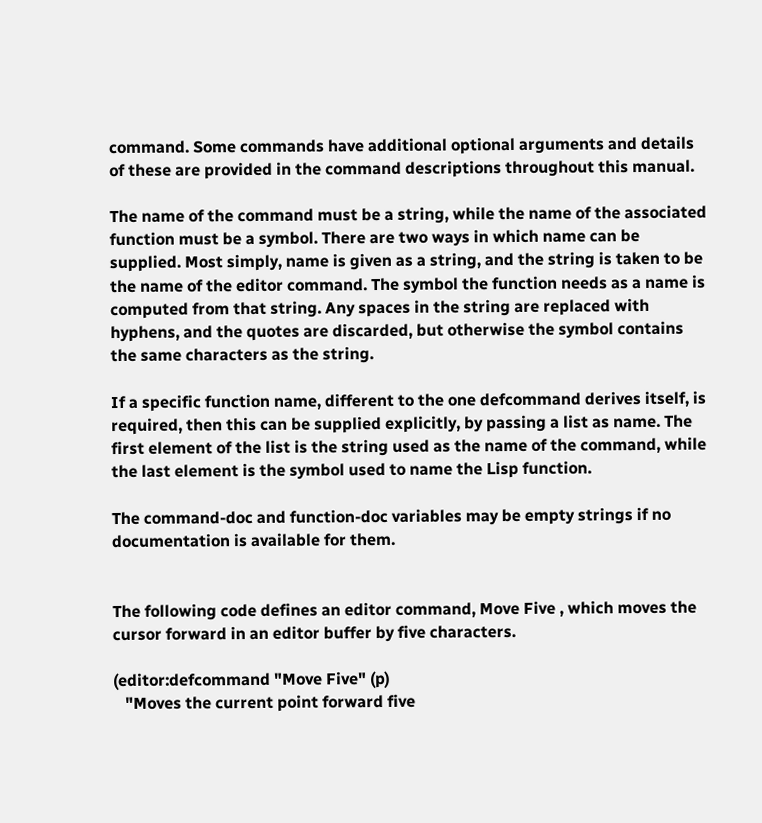command. Some commands have additional optional arguments and details of these are provided in the command descriptions throughout this manual.

The name of the command must be a string, while the name of the associated function must be a symbol. There are two ways in which name can be supplied. Most simply, name is given as a string, and the string is taken to be the name of the editor command. The symbol the function needs as a name is computed from that string. Any spaces in the string are replaced with hyphens, and the quotes are discarded, but otherwise the symbol contains the same characters as the string.

If a specific function name, different to the one defcommand derives itself, is required, then this can be supplied explicitly, by passing a list as name. The first element of the list is the string used as the name of the command, while the last element is the symbol used to name the Lisp function.

The command-doc and function-doc variables may be empty strings if no documentation is available for them.


The following code defines an editor command, Move Five , which moves the cursor forward in an editor buffer by five characters.

(editor:defcommand "Move Five" (p)
   "Moves the current point forward five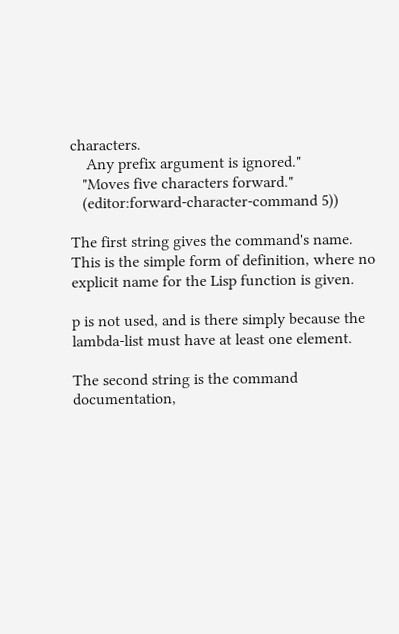characters.
    Any prefix argument is ignored."
   "Moves five characters forward."
   (editor:forward-character-command 5))

The first string gives the command's name. This is the simple form of definition, where no explicit name for the Lisp function is given.

p is not used, and is there simply because the lambda-list must have at least one element.

The second string is the command documentation,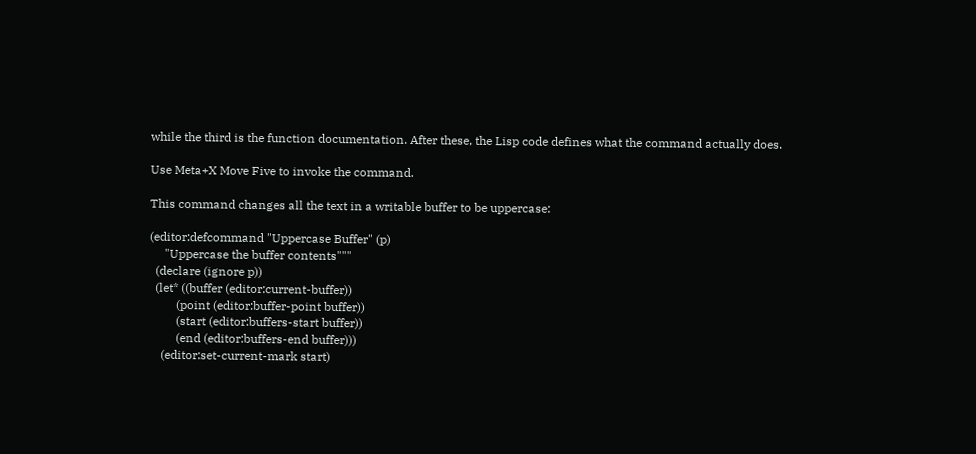while the third is the function documentation. After these, the Lisp code defines what the command actually does.

Use Meta+X Move Five to invoke the command.

This command changes all the text in a writable buffer to be uppercase:

(editor:defcommand "Uppercase Buffer" (p)
     "Uppercase the buffer contents"""
  (declare (ignore p))
  (let* ((buffer (editor:current-buffer))
         (point (editor:buffer-point buffer))
         (start (editor:buffers-start buffer))
         (end (editor:buffers-end buffer)))
    (editor:set-current-mark start)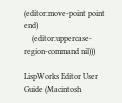(editor:move-point point end)
    (editor:uppercase-region-command nil)))

LispWorks Editor User Guide (Macintosh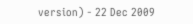version) - 22 Dec 2009